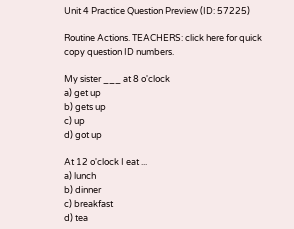Unit 4 Practice Question Preview (ID: 57225)

Routine Actions. TEACHERS: click here for quick copy question ID numbers.

My sister ___ at 8 o'clock
a) get up
b) gets up
c) up
d) got up

At 12 o'clock I eat ...
a) lunch
b) dinner
c) breakfast
d) tea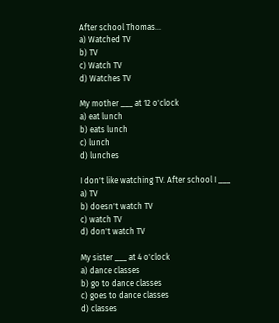After school Thomas...
a) Watched TV
b) TV
c) Watch TV
d) Watches TV

My mother ___ at 12 o'clock
a) eat lunch
b) eats lunch
c) lunch
d) lunches

I don't like watching TV. After school I ___
a) TV
b) doesn't watch TV
c) watch TV
d) don't watch TV

My sister ___ at 4 o'clock
a) dance classes
b) go to dance classes
c) goes to dance classes
d) classes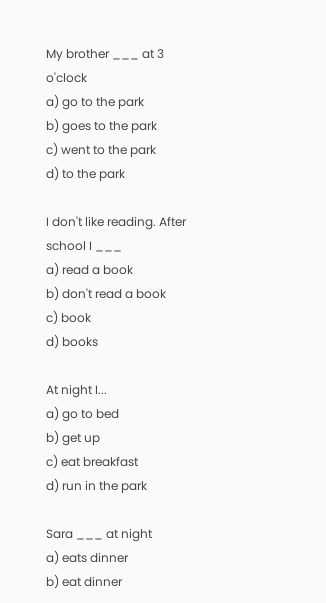My brother ___ at 3 o'clock
a) go to the park
b) goes to the park
c) went to the park
d) to the park

I don't like reading. After school I ___
a) read a book
b) don't read a book
c) book
d) books

At night I...
a) go to bed
b) get up
c) eat breakfast
d) run in the park

Sara ___ at night
a) eats dinner
b) eat dinner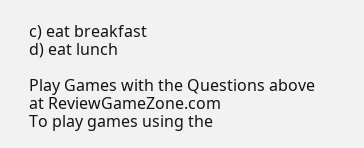c) eat breakfast
d) eat lunch

Play Games with the Questions above at ReviewGameZone.com
To play games using the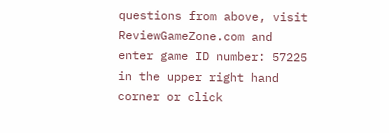questions from above, visit ReviewGameZone.com and enter game ID number: 57225 in the upper right hand corner or click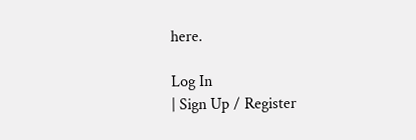here.

Log In
| Sign Up / Register